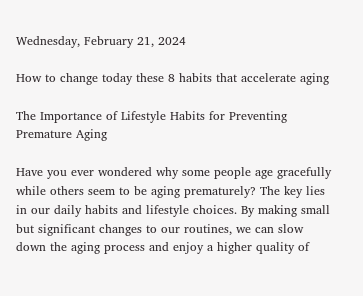Wednesday, February 21, 2024

How to change today these 8 habits that accelerate aging

The Importance of Lifestyle Habits for Preventing Premature Aging

Have you ever wondered why some people age gracefully while others seem to be aging prematurely? The key lies in our daily habits and lifestyle choices. By making small but significant changes to our routines, we can slow down the aging process and enjoy a higher quality of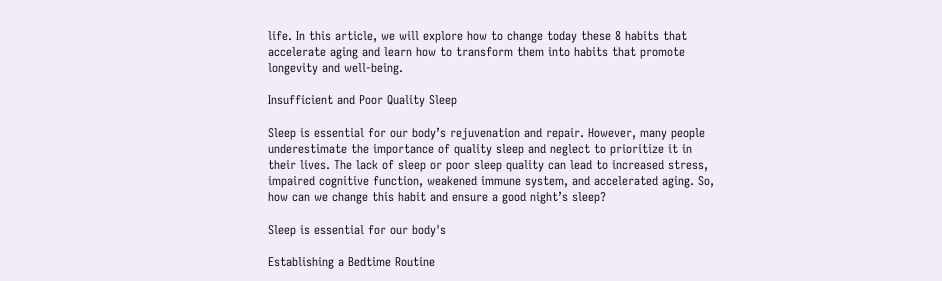life. In this article, we will explore how to change today these 8 habits that accelerate aging and learn how to transform them into habits that promote longevity and well-being.

Insufficient and Poor Quality Sleep

Sleep is essential for our body’s rejuvenation and repair. However, many people underestimate the importance of quality sleep and neglect to prioritize it in their lives. The lack of sleep or poor sleep quality can lead to increased stress, impaired cognitive function, weakened immune system, and accelerated aging. So, how can we change this habit and ensure a good night’s sleep?

Sleep is essential for our body's

Establishing a Bedtime Routine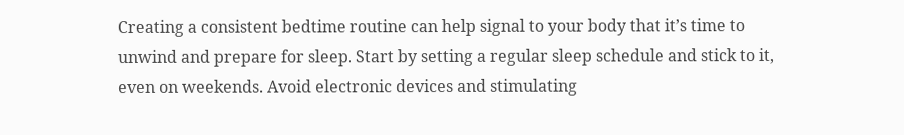Creating a consistent bedtime routine can help signal to your body that it’s time to unwind and prepare for sleep. Start by setting a regular sleep schedule and stick to it, even on weekends. Avoid electronic devices and stimulating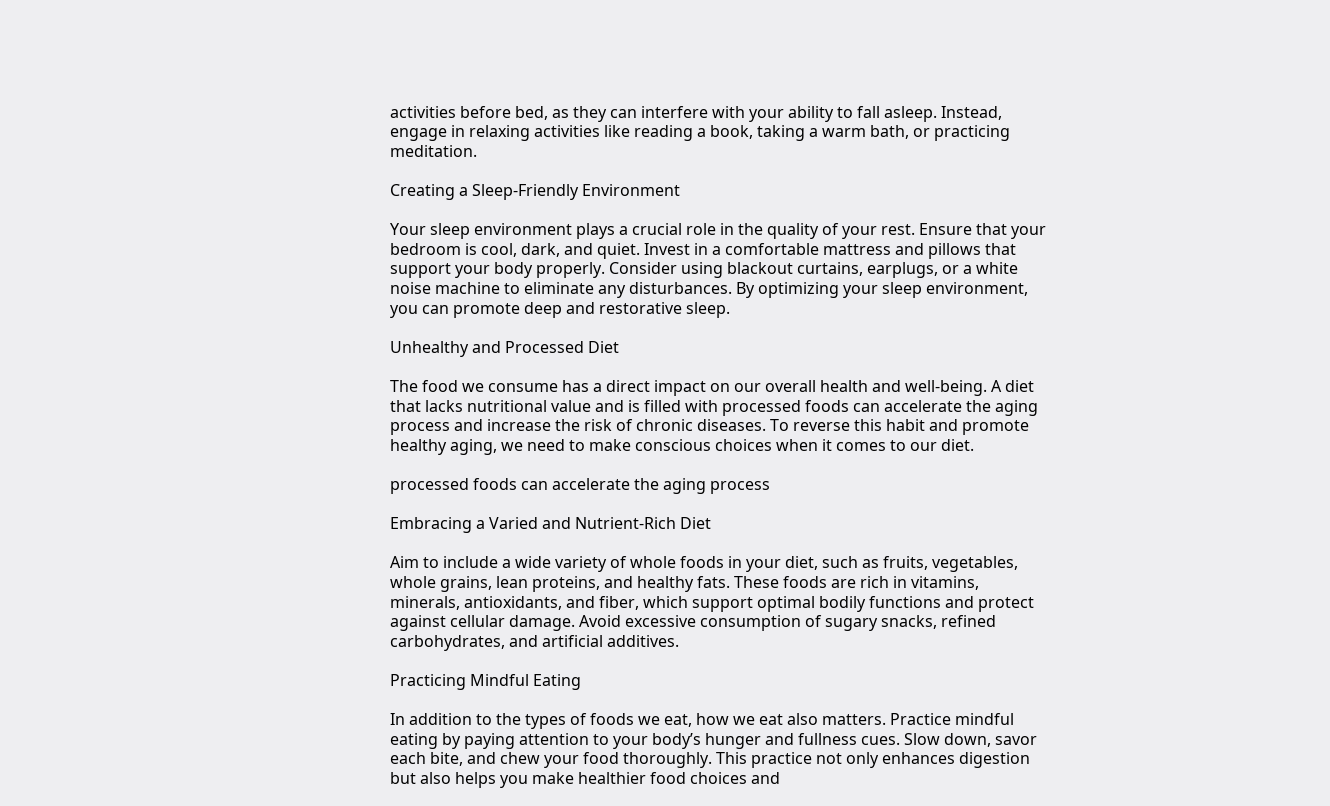activities before bed, as they can interfere with your ability to fall asleep. Instead, engage in relaxing activities like reading a book, taking a warm bath, or practicing meditation.

Creating a Sleep-Friendly Environment

Your sleep environment plays a crucial role in the quality of your rest. Ensure that your bedroom is cool, dark, and quiet. Invest in a comfortable mattress and pillows that support your body properly. Consider using blackout curtains, earplugs, or a white noise machine to eliminate any disturbances. By optimizing your sleep environment, you can promote deep and restorative sleep.

Unhealthy and Processed Diet

The food we consume has a direct impact on our overall health and well-being. A diet that lacks nutritional value and is filled with processed foods can accelerate the aging process and increase the risk of chronic diseases. To reverse this habit and promote healthy aging, we need to make conscious choices when it comes to our diet.

processed foods can accelerate the aging process

Embracing a Varied and Nutrient-Rich Diet

Aim to include a wide variety of whole foods in your diet, such as fruits, vegetables, whole grains, lean proteins, and healthy fats. These foods are rich in vitamins, minerals, antioxidants, and fiber, which support optimal bodily functions and protect against cellular damage. Avoid excessive consumption of sugary snacks, refined carbohydrates, and artificial additives.

Practicing Mindful Eating

In addition to the types of foods we eat, how we eat also matters. Practice mindful eating by paying attention to your body’s hunger and fullness cues. Slow down, savor each bite, and chew your food thoroughly. This practice not only enhances digestion but also helps you make healthier food choices and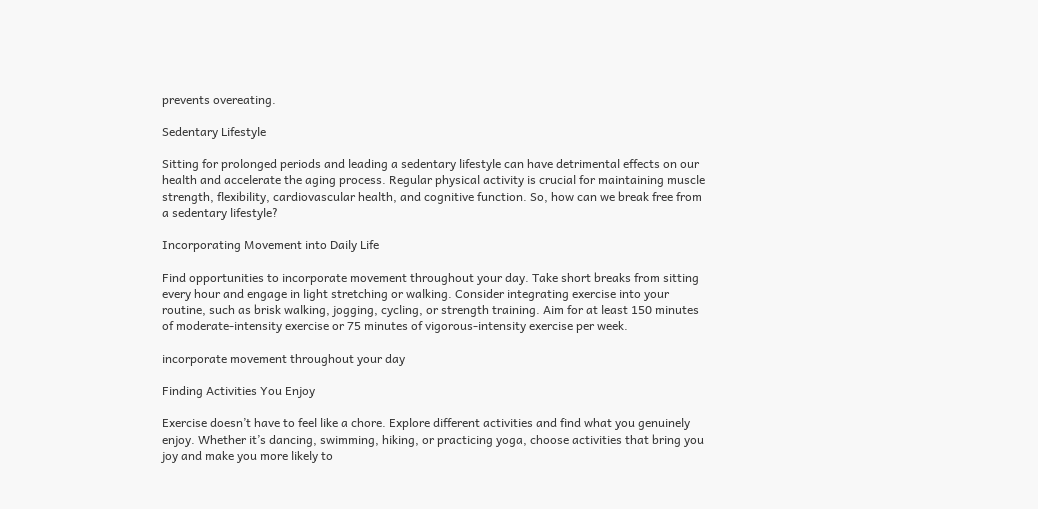prevents overeating.

Sedentary Lifestyle

Sitting for prolonged periods and leading a sedentary lifestyle can have detrimental effects on our health and accelerate the aging process. Regular physical activity is crucial for maintaining muscle strength, flexibility, cardiovascular health, and cognitive function. So, how can we break free from a sedentary lifestyle?

Incorporating Movement into Daily Life

Find opportunities to incorporate movement throughout your day. Take short breaks from sitting every hour and engage in light stretching or walking. Consider integrating exercise into your routine, such as brisk walking, jogging, cycling, or strength training. Aim for at least 150 minutes of moderate-intensity exercise or 75 minutes of vigorous-intensity exercise per week.

incorporate movement throughout your day

Finding Activities You Enjoy

Exercise doesn’t have to feel like a chore. Explore different activities and find what you genuinely enjoy. Whether it’s dancing, swimming, hiking, or practicing yoga, choose activities that bring you joy and make you more likely to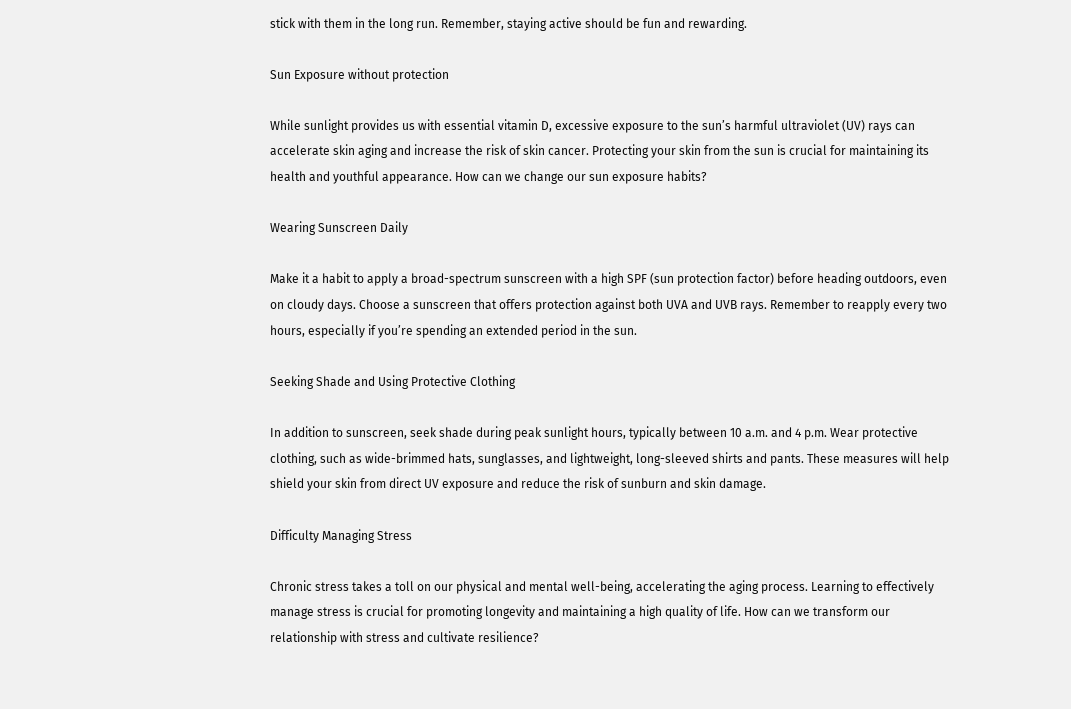stick with them in the long run. Remember, staying active should be fun and rewarding.

Sun Exposure without protection

While sunlight provides us with essential vitamin D, excessive exposure to the sun’s harmful ultraviolet (UV) rays can accelerate skin aging and increase the risk of skin cancer. Protecting your skin from the sun is crucial for maintaining its health and youthful appearance. How can we change our sun exposure habits?

Wearing Sunscreen Daily

Make it a habit to apply a broad-spectrum sunscreen with a high SPF (sun protection factor) before heading outdoors, even on cloudy days. Choose a sunscreen that offers protection against both UVA and UVB rays. Remember to reapply every two hours, especially if you’re spending an extended period in the sun.

Seeking Shade and Using Protective Clothing

In addition to sunscreen, seek shade during peak sunlight hours, typically between 10 a.m. and 4 p.m. Wear protective clothing, such as wide-brimmed hats, sunglasses, and lightweight, long-sleeved shirts and pants. These measures will help shield your skin from direct UV exposure and reduce the risk of sunburn and skin damage.

Difficulty Managing Stress

Chronic stress takes a toll on our physical and mental well-being, accelerating the aging process. Learning to effectively manage stress is crucial for promoting longevity and maintaining a high quality of life. How can we transform our relationship with stress and cultivate resilience?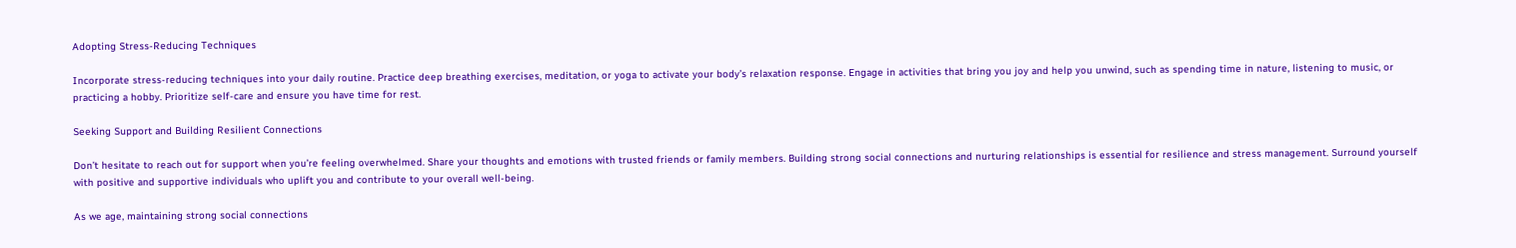Adopting Stress-Reducing Techniques

Incorporate stress-reducing techniques into your daily routine. Practice deep breathing exercises, meditation, or yoga to activate your body’s relaxation response. Engage in activities that bring you joy and help you unwind, such as spending time in nature, listening to music, or practicing a hobby. Prioritize self-care and ensure you have time for rest.

Seeking Support and Building Resilient Connections

Don’t hesitate to reach out for support when you’re feeling overwhelmed. Share your thoughts and emotions with trusted friends or family members. Building strong social connections and nurturing relationships is essential for resilience and stress management. Surround yourself with positive and supportive individuals who uplift you and contribute to your overall well-being.

As we age, maintaining strong social connections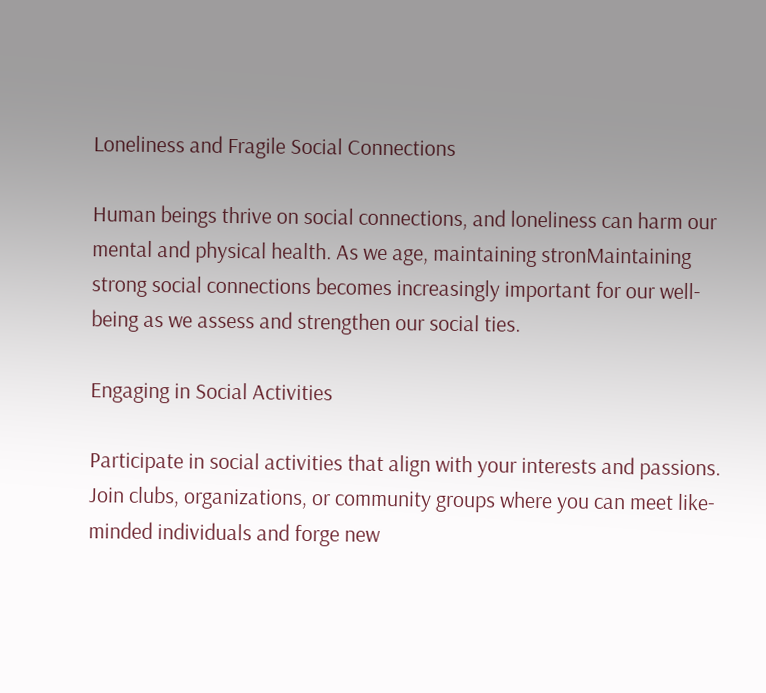Loneliness and Fragile Social Connections

Human beings thrive on social connections, and loneliness can harm our mental and physical health. As we age, maintaining stronMaintaining strong social connections becomes increasingly important for our well-being as we assess and strengthen our social ties.

Engaging in Social Activities

Participate in social activities that align with your interests and passions. Join clubs, organizations, or community groups where you can meet like-minded individuals and forge new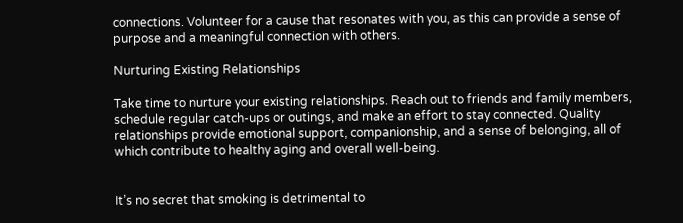connections. Volunteer for a cause that resonates with you, as this can provide a sense of purpose and a meaningful connection with others.

Nurturing Existing Relationships

Take time to nurture your existing relationships. Reach out to friends and family members, schedule regular catch-ups or outings, and make an effort to stay connected. Quality relationships provide emotional support, companionship, and a sense of belonging, all of which contribute to healthy aging and overall well-being.


It’s no secret that smoking is detrimental to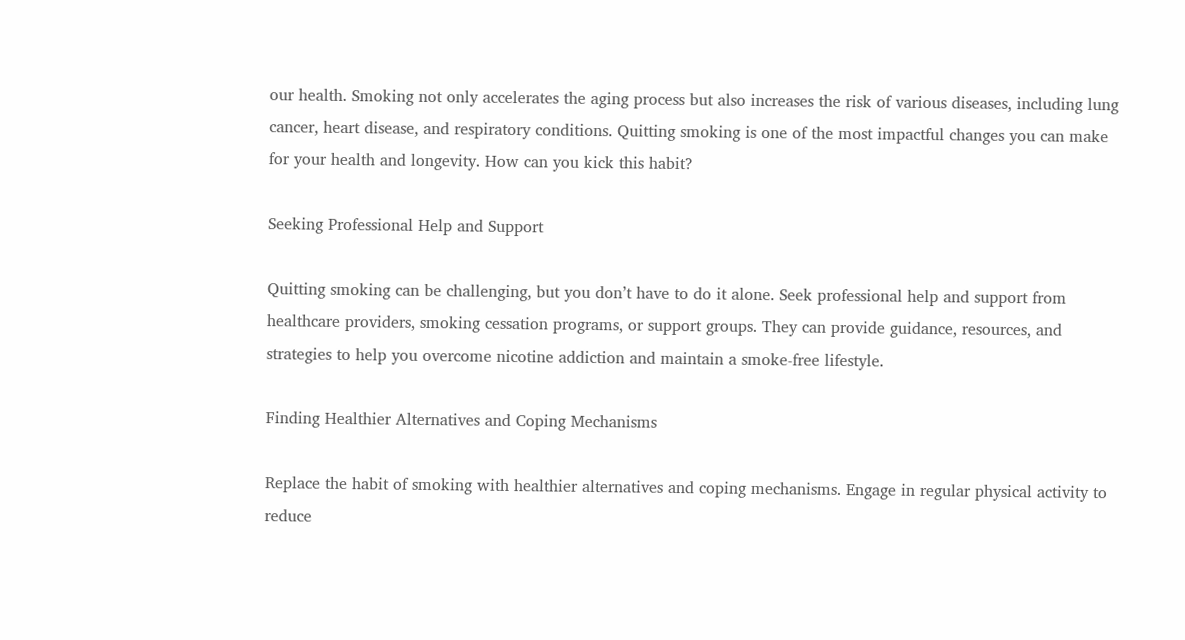our health. Smoking not only accelerates the aging process but also increases the risk of various diseases, including lung cancer, heart disease, and respiratory conditions. Quitting smoking is one of the most impactful changes you can make for your health and longevity. How can you kick this habit?

Seeking Professional Help and Support

Quitting smoking can be challenging, but you don’t have to do it alone. Seek professional help and support from healthcare providers, smoking cessation programs, or support groups. They can provide guidance, resources, and strategies to help you overcome nicotine addiction and maintain a smoke-free lifestyle.

Finding Healthier Alternatives and Coping Mechanisms

Replace the habit of smoking with healthier alternatives and coping mechanisms. Engage in regular physical activity to reduce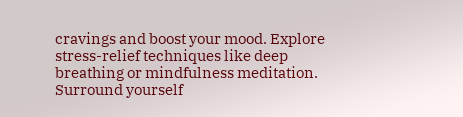cravings and boost your mood. Explore stress-relief techniques like deep breathing or mindfulness meditation. Surround yourself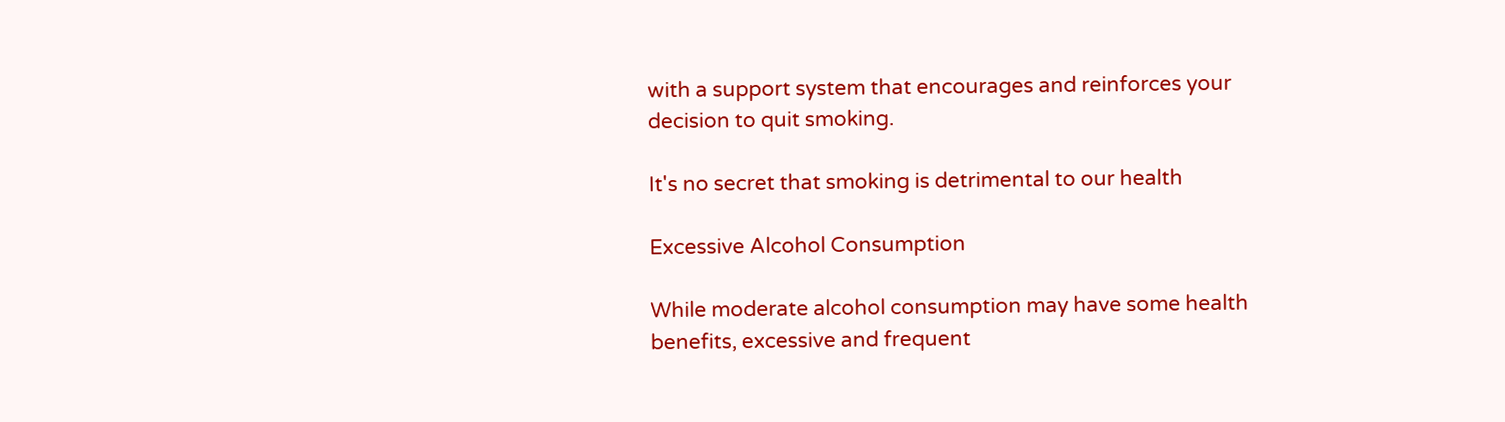with a support system that encourages and reinforces your decision to quit smoking.

It's no secret that smoking is detrimental to our health

Excessive Alcohol Consumption

While moderate alcohol consumption may have some health benefits, excessive and frequent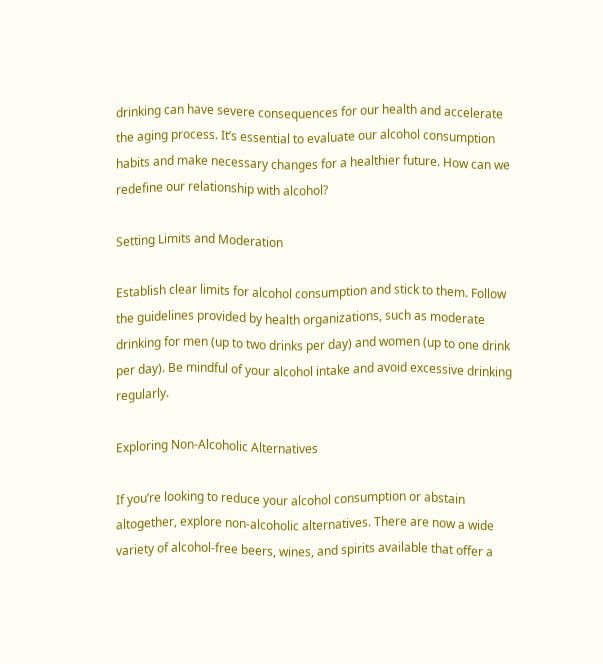drinking can have severe consequences for our health and accelerate the aging process. It’s essential to evaluate our alcohol consumption habits and make necessary changes for a healthier future. How can we redefine our relationship with alcohol?

Setting Limits and Moderation

Establish clear limits for alcohol consumption and stick to them. Follow the guidelines provided by health organizations, such as moderate drinking for men (up to two drinks per day) and women (up to one drink per day). Be mindful of your alcohol intake and avoid excessive drinking regularly.

Exploring Non-Alcoholic Alternatives

If you’re looking to reduce your alcohol consumption or abstain altogether, explore non-alcoholic alternatives. There are now a wide variety of alcohol-free beers, wines, and spirits available that offer a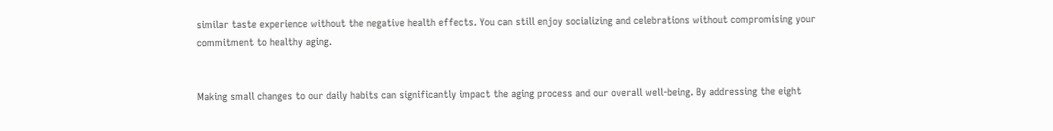similar taste experience without the negative health effects. You can still enjoy socializing and celebrations without compromising your commitment to healthy aging.


Making small changes to our daily habits can significantly impact the aging process and our overall well-being. By addressing the eight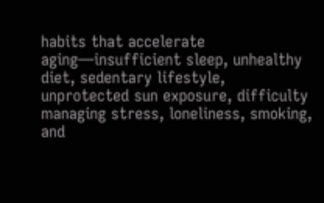habits that accelerate aging—insufficient sleep, unhealthy diet, sedentary lifestyle, unprotected sun exposure, difficulty managing stress, loneliness, smoking, and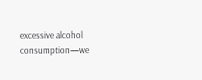excessive alcohol consumption—we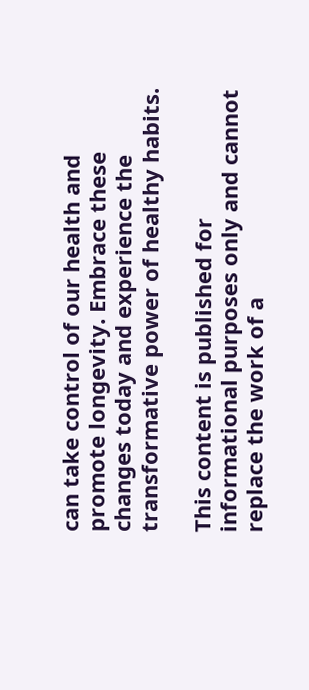can take control of our health and promote longevity. Embrace these changes today and experience the transformative power of healthy habits.

This content is published for informational purposes only and cannot replace the work of a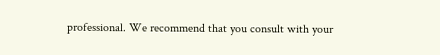professional. We recommend that you consult with your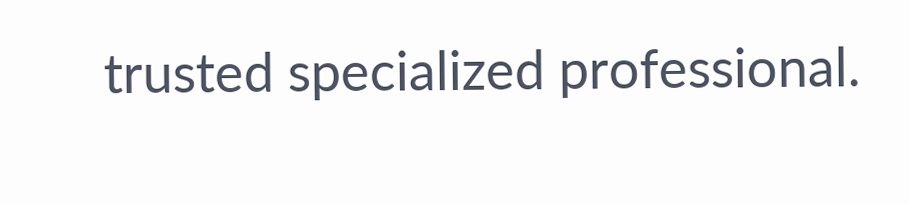trusted specialized professional.